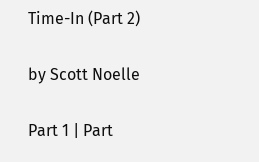Time-In (Part 2)

by Scott Noelle

Part 1 | Part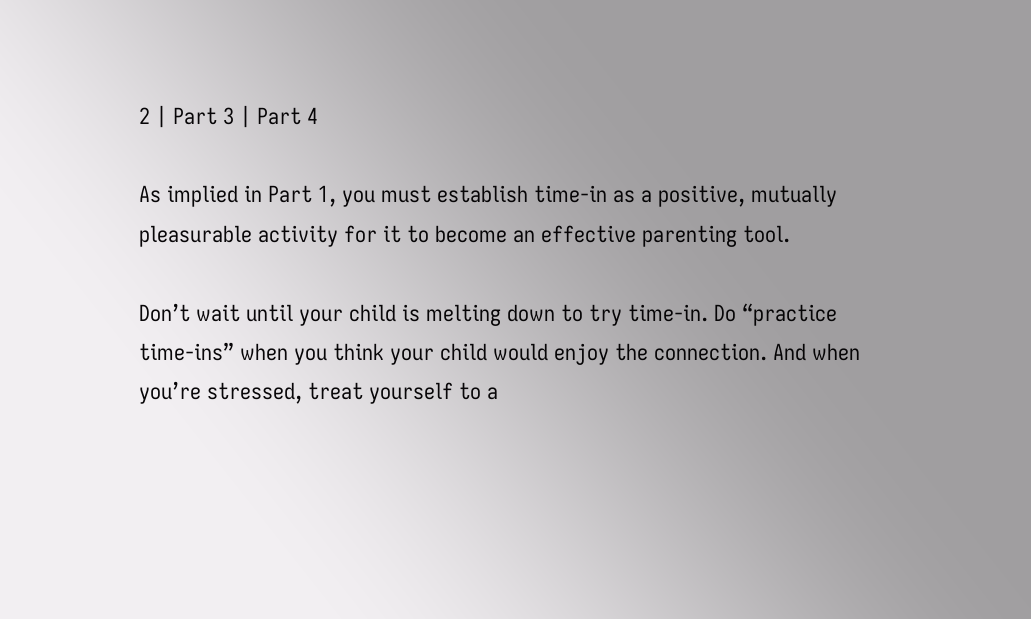2 | Part 3 | Part 4

As implied in Part 1, you must establish time-in as a positive, mutually pleasurable activity for it to become an effective parenting tool.

Don’t wait until your child is melting down to try time-in. Do “practice time-ins” when you think your child would enjoy the connection. And when you’re stressed, treat yourself to a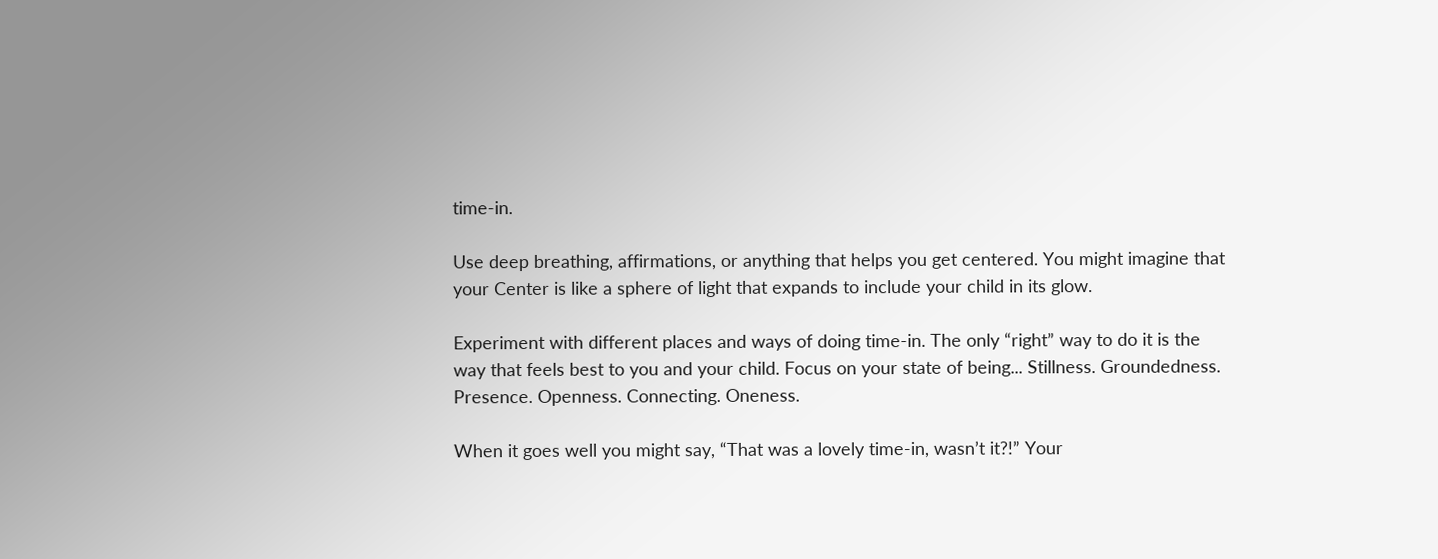time-in.

Use deep breathing, affirmations, or anything that helps you get centered. You might imagine that your Center is like a sphere of light that expands to include your child in its glow.

Experiment with different places and ways of doing time-in. The only “right” way to do it is the way that feels best to you and your child. Focus on your state of being... Stillness. Groundedness. Presence. Openness. Connecting. Oneness.

When it goes well you might say, “That was a lovely time-in, wasn’t it?!” Your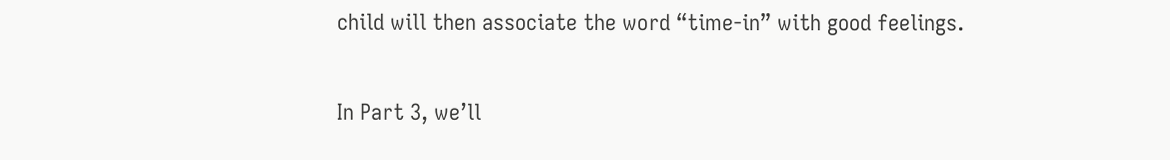child will then associate the word “time-in” with good feelings.

In Part 3, we’ll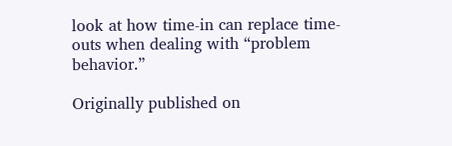look at how time-in can replace time-outs when dealing with “problem behavior.”

Originally published on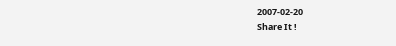2007-02-20
Share It !